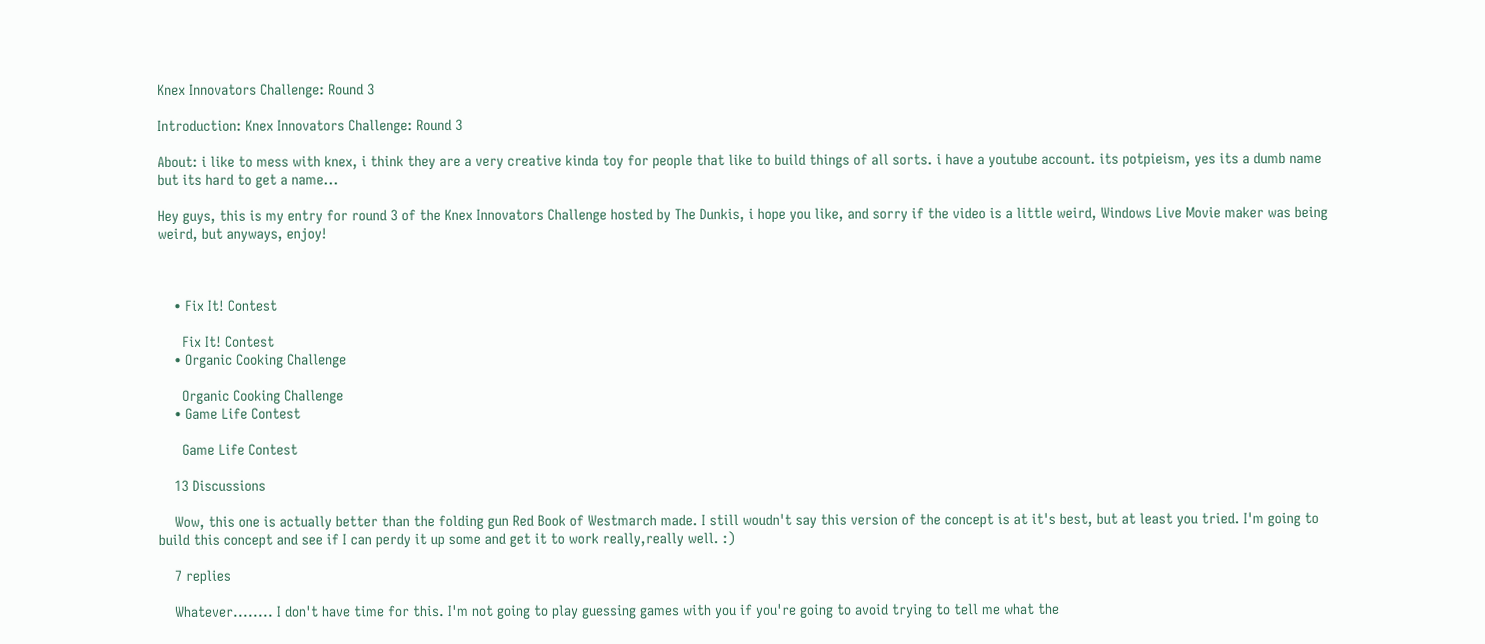Knex Innovators Challenge: Round 3

Introduction: Knex Innovators Challenge: Round 3

About: i like to mess with knex, i think they are a very creative kinda toy for people that like to build things of all sorts. i have a youtube account. its potpieism, yes its a dumb name but its hard to get a name...

Hey guys, this is my entry for round 3 of the Knex Innovators Challenge hosted by The Dunkis, i hope you like, and sorry if the video is a little weird, Windows Live Movie maker was being weird, but anyways, enjoy!



    • Fix It! Contest

      Fix It! Contest
    • Organic Cooking Challenge

      Organic Cooking Challenge
    • Game Life Contest

      Game Life Contest

    13 Discussions

    Wow, this one is actually better than the folding gun Red Book of Westmarch made. I still woudn't say this version of the concept is at it's best, but at least you tried. I'm going to build this concept and see if I can perdy it up some and get it to work really,really well. :)

    7 replies

    Whatever........ I don't have time for this. I'm not going to play guessing games with you if you're going to avoid trying to tell me what the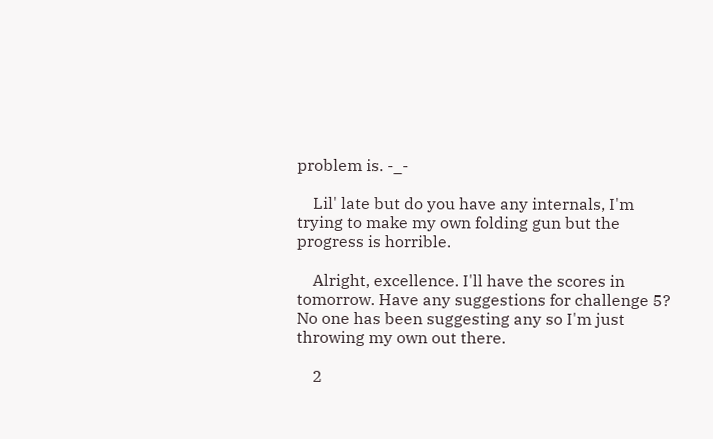problem is. -_-

    Lil' late but do you have any internals, I'm trying to make my own folding gun but the progress is horrible.

    Alright, excellence. I'll have the scores in tomorrow. Have any suggestions for challenge 5? No one has been suggesting any so I'm just throwing my own out there.

    2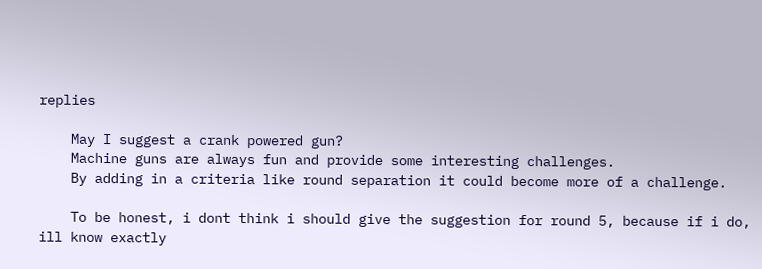replies

    May I suggest a crank powered gun?
    Machine guns are always fun and provide some interesting challenges.
    By adding in a criteria like round separation it could become more of a challenge.

    To be honest, i dont think i should give the suggestion for round 5, because if i do, ill know exactly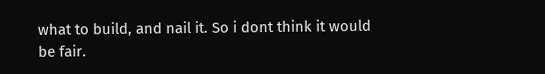what to build, and nail it. So i dont think it would be fair.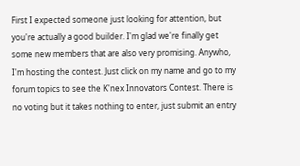First I expected someone just looking for attention, but you're actually a good builder. I'm glad we're finally get some new members that are also very promising. Anywho, I'm hosting the contest. Just click on my name and go to my forum topics to see the K'nex Innovators Contest. There is no voting but it takes nothing to enter, just submit an entry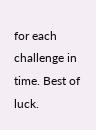for each challenge in time. Best of luck.